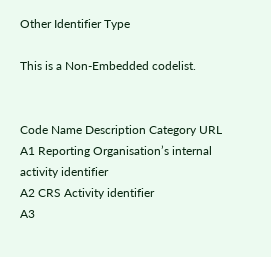Other Identifier Type

This is a Non-Embedded codelist.


Code Name Description Category URL
A1 Reporting Organisation’s internal activity identifier
A2 CRS Activity identifier
A3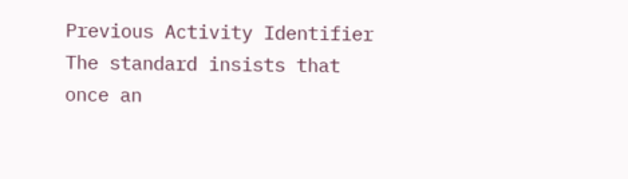Previous Activity Identifier The standard insists that once an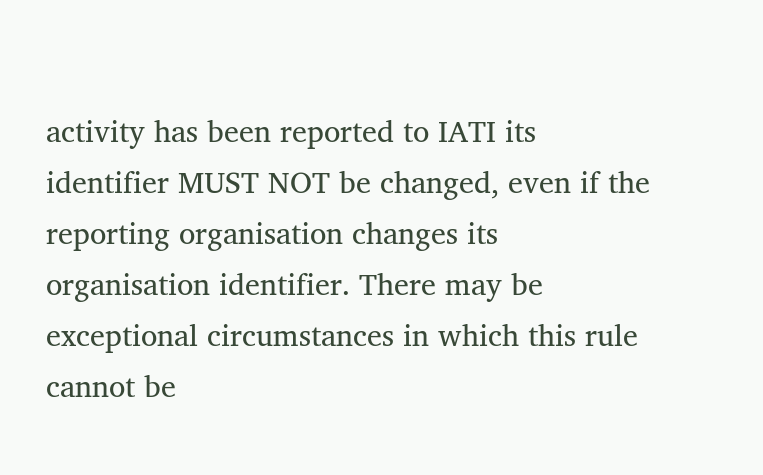activity has been reported to IATI its identifier MUST NOT be changed, even if the reporting organisation changes its organisation identifier. There may be exceptional circumstances in which this rule cannot be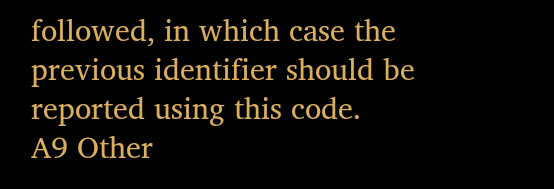followed, in which case the previous identifier should be reported using this code.
A9 Other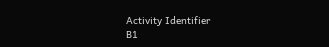Activity Identifier
B1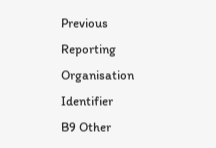Previous Reporting Organisation Identifier
B9 Other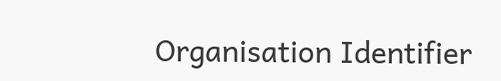Organisation Identifier